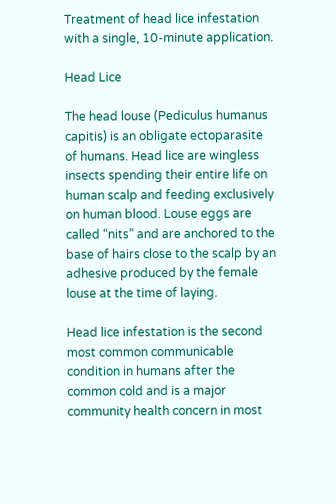Treatment of head lice infestation with a single, 10-minute application.

Head Lice

The head louse (Pediculus humanus capitis) is an obligate ectoparasite of humans. Head lice are wingless insects spending their entire life on human scalp and feeding exclusively on human blood. Louse eggs are called “nits” and are anchored to the base of hairs close to the scalp by an adhesive produced by the female louse at the time of laying.

Head lice infestation is the second most common communicable condition in humans after the common cold and is a major community health concern in most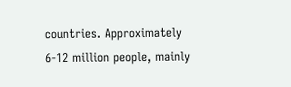countries. Approximately 6-12 million people, mainly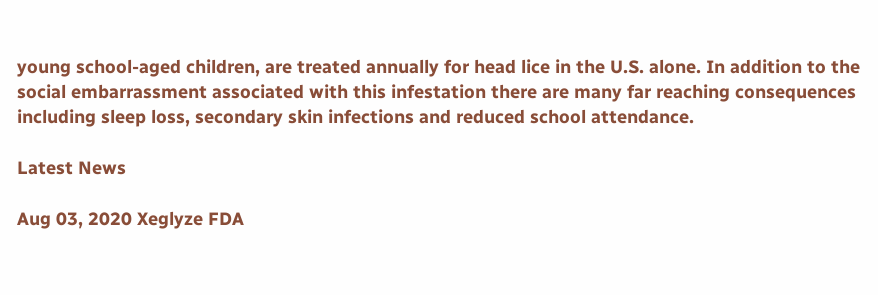young school-aged children, are treated annually for head lice in the U.S. alone. In addition to the social embarrassment associated with this infestation there are many far reaching consequences including sleep loss, secondary skin infections and reduced school attendance.

Latest News

Aug 03, 2020 Xeglyze FDA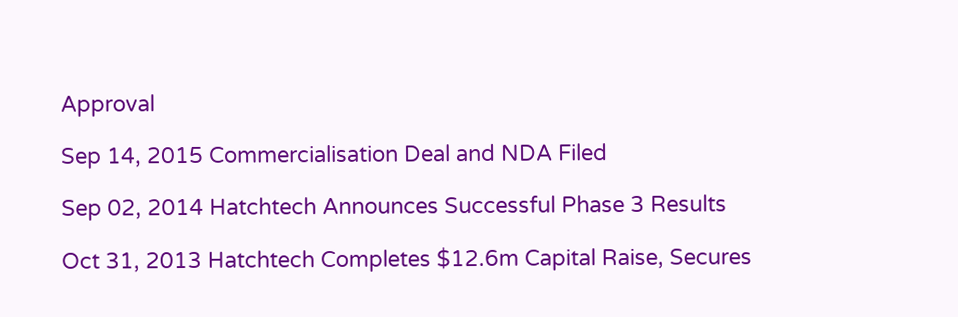Approval

Sep 14, 2015 Commercialisation Deal and NDA Filed

Sep 02, 2014 Hatchtech Announces Successful Phase 3 Results

Oct 31, 2013 Hatchtech Completes $12.6m Capital Raise, Secures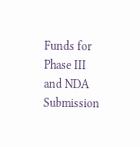Funds for Phase III and NDA Submission